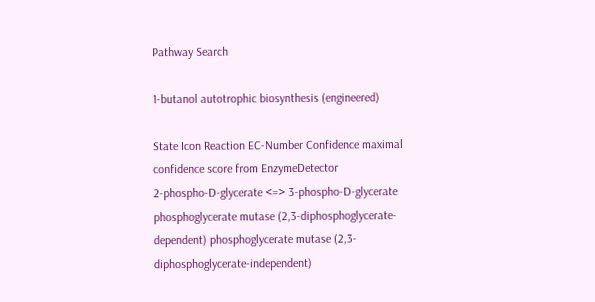Pathway Search

1-butanol autotrophic biosynthesis (engineered)

State Icon Reaction EC-Number Confidence maximal confidence score from EnzymeDetector
2-phospho-D-glycerate <=> 3-phospho-D-glycerate phosphoglycerate mutase (2,3-diphosphoglycerate-dependent) phosphoglycerate mutase (2,3-diphosphoglycerate-independent)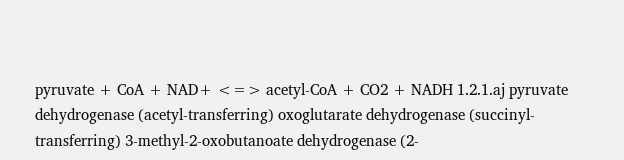pyruvate + CoA + NAD+ <=> acetyl-CoA + CO2 + NADH 1.2.1.aj pyruvate dehydrogenase (acetyl-transferring) oxoglutarate dehydrogenase (succinyl-transferring) 3-methyl-2-oxobutanoate dehydrogenase (2-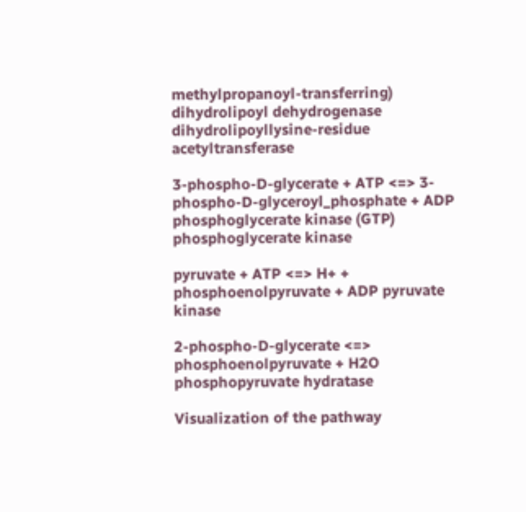methylpropanoyl-transferring) dihydrolipoyl dehydrogenase dihydrolipoyllysine-residue acetyltransferase

3-phospho-D-glycerate + ATP <=> 3-phospho-D-glyceroyl_phosphate + ADP phosphoglycerate kinase (GTP) phosphoglycerate kinase

pyruvate + ATP <=> H+ + phosphoenolpyruvate + ADP pyruvate kinase

2-phospho-D-glycerate <=> phosphoenolpyruvate + H2O phosphopyruvate hydratase

Visualization of the pathway